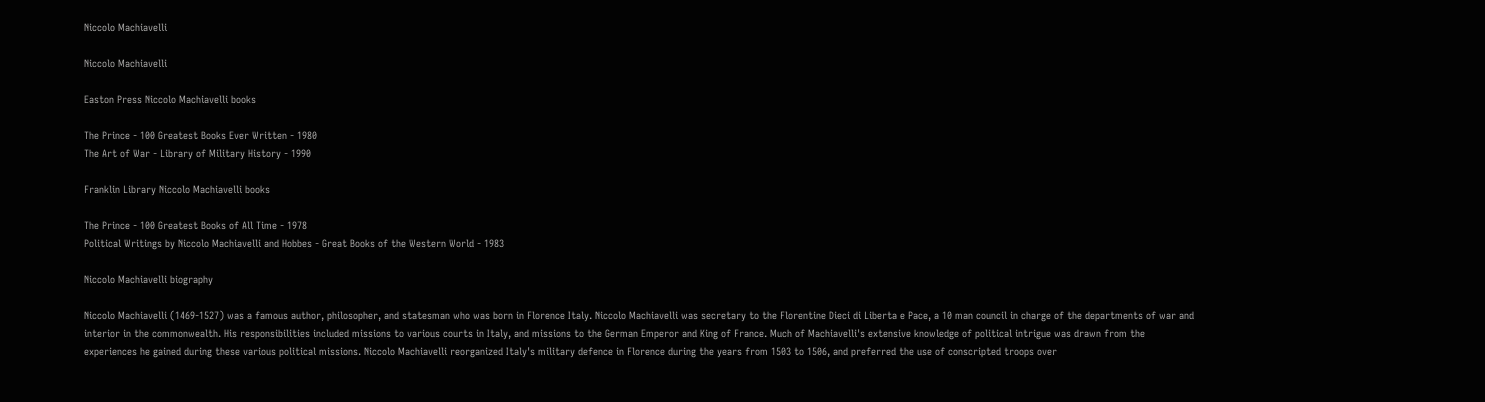Niccolo Machiavelli

Niccolo Machiavelli

Easton Press Niccolo Machiavelli books

The Prince - 100 Greatest Books Ever Written - 1980
The Art of War - Library of Military History - 1990

Franklin Library Niccolo Machiavelli books

The Prince - 100 Greatest Books of All Time - 1978
Political Writings by Niccolo Machiavelli and Hobbes - Great Books of the Western World - 1983

Niccolo Machiavelli biography

Niccolo Machiavelli (1469-1527) was a famous author, philosopher, and statesman who was born in Florence Italy. Niccolo Machiavelli was secretary to the Florentine Dieci di Liberta e Pace, a 10 man council in charge of the departments of war and interior in the commonwealth. His responsibilities included missions to various courts in Italy, and missions to the German Emperor and King of France. Much of Machiavelli's extensive knowledge of political intrigue was drawn from the experiences he gained during these various political missions. Niccolo Machiavelli reorganized Italy's military defence in Florence during the years from 1503 to 1506, and preferred the use of conscripted troops over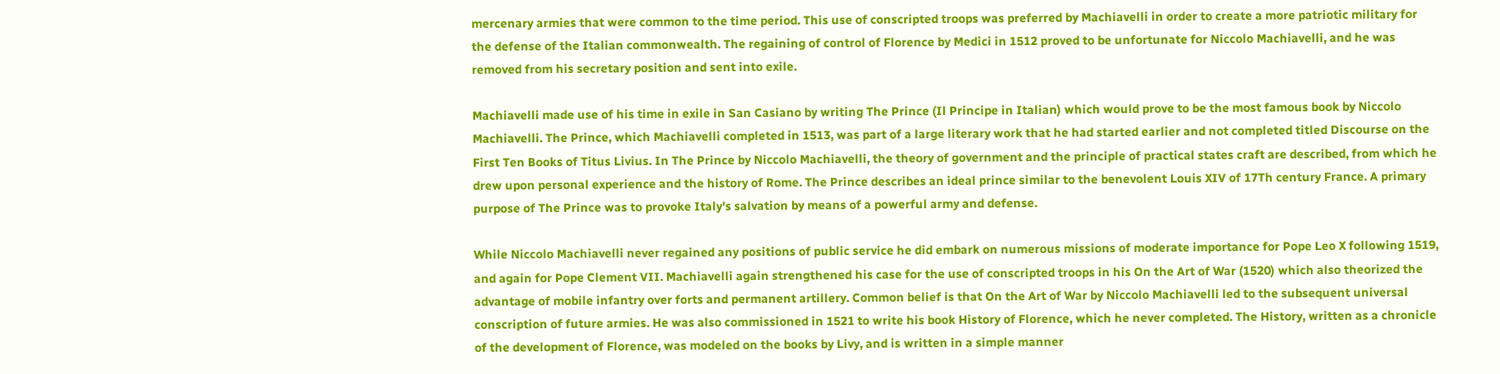mercenary armies that were common to the time period. This use of conscripted troops was preferred by Machiavelli in order to create a more patriotic military for the defense of the Italian commonwealth. The regaining of control of Florence by Medici in 1512 proved to be unfortunate for Niccolo Machiavelli, and he was removed from his secretary position and sent into exile.

Machiavelli made use of his time in exile in San Casiano by writing The Prince (Il Principe in Italian) which would prove to be the most famous book by Niccolo Machiavelli. The Prince, which Machiavelli completed in 1513, was part of a large literary work that he had started earlier and not completed titled Discourse on the First Ten Books of Titus Livius. In The Prince by Niccolo Machiavelli, the theory of government and the principle of practical states craft are described, from which he drew upon personal experience and the history of Rome. The Prince describes an ideal prince similar to the benevolent Louis XIV of 17Th century France. A primary purpose of The Prince was to provoke Italy's salvation by means of a powerful army and defense.

While Niccolo Machiavelli never regained any positions of public service he did embark on numerous missions of moderate importance for Pope Leo X following 1519, and again for Pope Clement VII. Machiavelli again strengthened his case for the use of conscripted troops in his On the Art of War (1520) which also theorized the advantage of mobile infantry over forts and permanent artillery. Common belief is that On the Art of War by Niccolo Machiavelli led to the subsequent universal conscription of future armies. He was also commissioned in 1521 to write his book History of Florence, which he never completed. The History, written as a chronicle of the development of Florence, was modeled on the books by Livy, and is written in a simple manner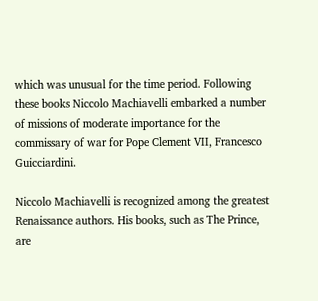which was unusual for the time period. Following these books Niccolo Machiavelli embarked a number of missions of moderate importance for the commissary of war for Pope Clement VII, Francesco Guicciardini.

Niccolo Machiavelli is recognized among the greatest Renaissance authors. His books, such as The Prince, are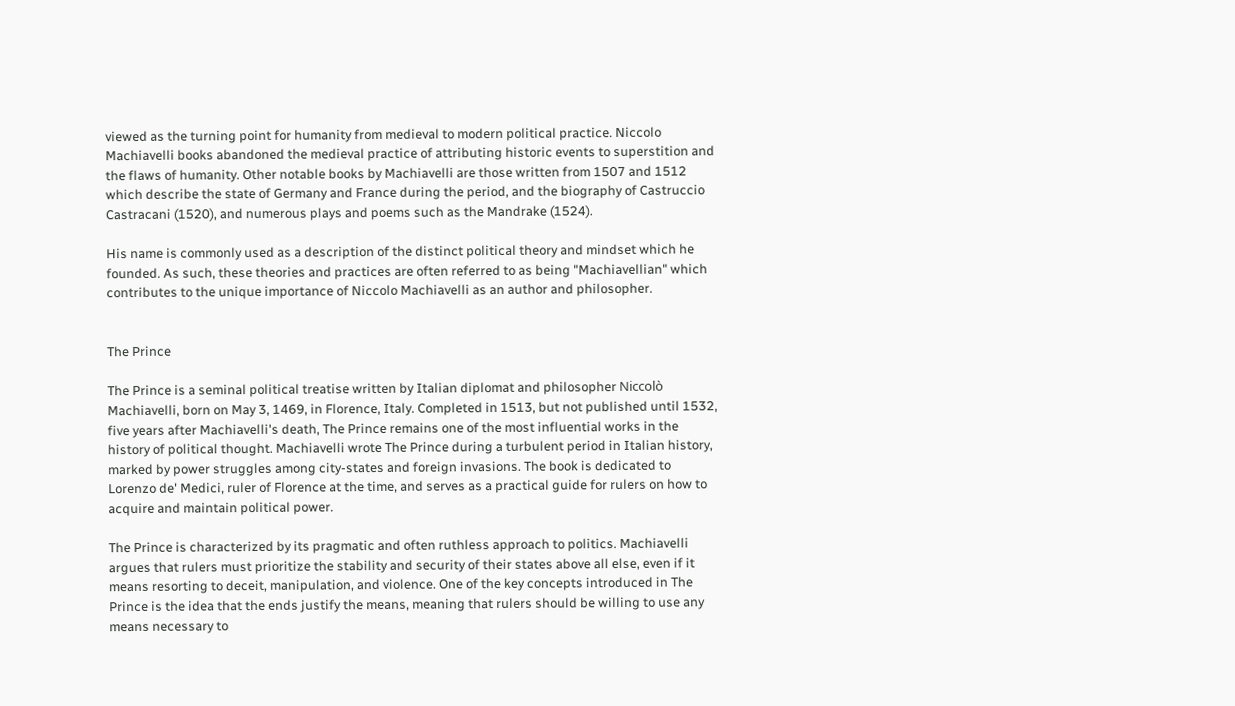viewed as the turning point for humanity from medieval to modern political practice. Niccolo Machiavelli books abandoned the medieval practice of attributing historic events to superstition and the flaws of humanity. Other notable books by Machiavelli are those written from 1507 and 1512 which describe the state of Germany and France during the period, and the biography of Castruccio Castracani (1520), and numerous plays and poems such as the Mandrake (1524).

His name is commonly used as a description of the distinct political theory and mindset which he founded. As such, these theories and practices are often referred to as being "Machiavellian" which contributes to the unique importance of Niccolo Machiavelli as an author and philosopher.


The Prince

The Prince is a seminal political treatise written by Italian diplomat and philosopher Niccolò Machiavelli, born on May 3, 1469, in Florence, Italy. Completed in 1513, but not published until 1532, five years after Machiavelli's death, The Prince remains one of the most influential works in the history of political thought. Machiavelli wrote The Prince during a turbulent period in Italian history, marked by power struggles among city-states and foreign invasions. The book is dedicated to Lorenzo de' Medici, ruler of Florence at the time, and serves as a practical guide for rulers on how to acquire and maintain political power.

The Prince is characterized by its pragmatic and often ruthless approach to politics. Machiavelli argues that rulers must prioritize the stability and security of their states above all else, even if it means resorting to deceit, manipulation, and violence. One of the key concepts introduced in The Prince is the idea that the ends justify the means, meaning that rulers should be willing to use any means necessary to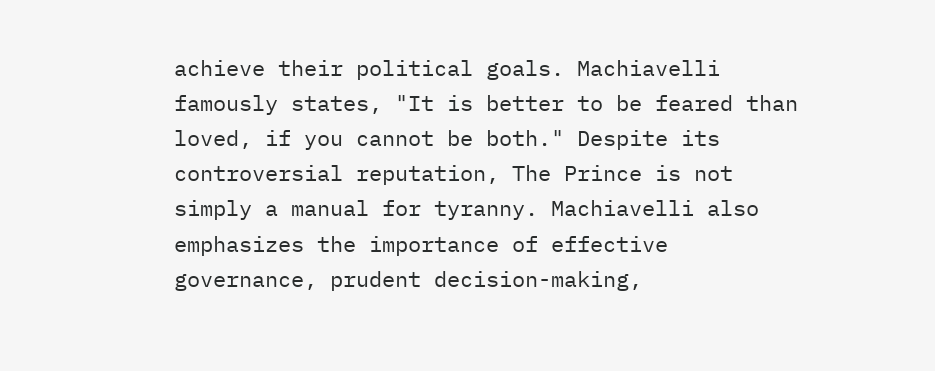achieve their political goals. Machiavelli famously states, "It is better to be feared than loved, if you cannot be both." Despite its controversial reputation, The Prince is not simply a manual for tyranny. Machiavelli also emphasizes the importance of effective governance, prudent decision-making,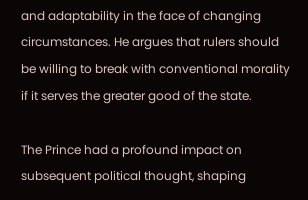and adaptability in the face of changing circumstances. He argues that rulers should be willing to break with conventional morality if it serves the greater good of the state.

The Prince had a profound impact on subsequent political thought, shaping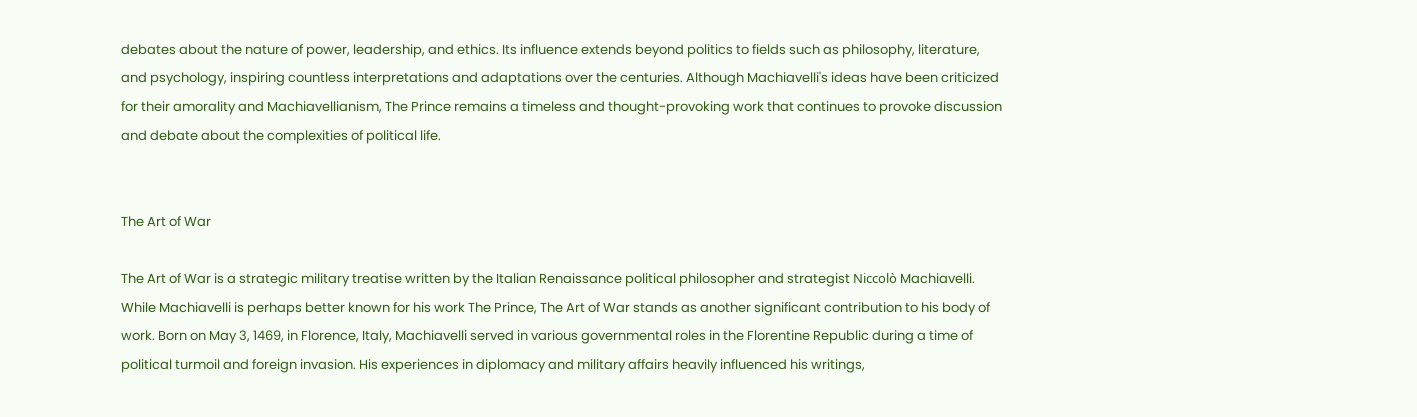debates about the nature of power, leadership, and ethics. Its influence extends beyond politics to fields such as philosophy, literature, and psychology, inspiring countless interpretations and adaptations over the centuries. Although Machiavelli's ideas have been criticized for their amorality and Machiavellianism, The Prince remains a timeless and thought-provoking work that continues to provoke discussion and debate about the complexities of political life.


The Art of War

The Art of War is a strategic military treatise written by the Italian Renaissance political philosopher and strategist Niccolò Machiavelli. While Machiavelli is perhaps better known for his work The Prince, The Art of War stands as another significant contribution to his body of work. Born on May 3, 1469, in Florence, Italy, Machiavelli served in various governmental roles in the Florentine Republic during a time of political turmoil and foreign invasion. His experiences in diplomacy and military affairs heavily influenced his writings,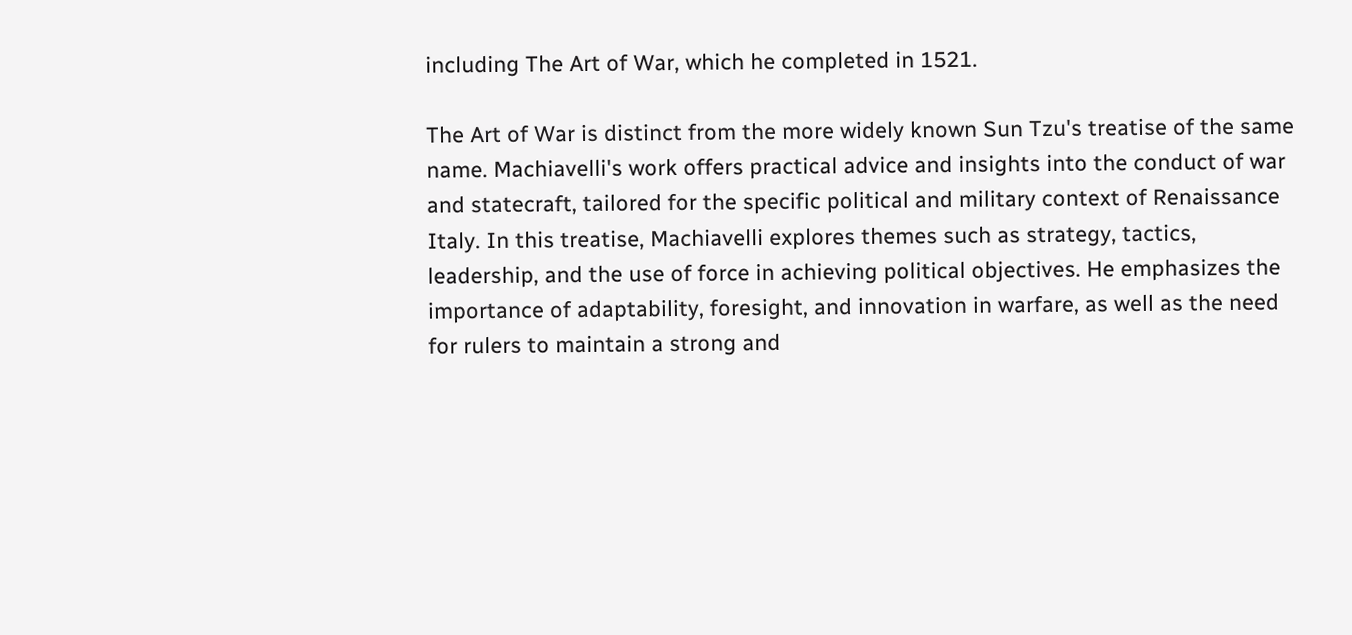including The Art of War, which he completed in 1521.

The Art of War is distinct from the more widely known Sun Tzu's treatise of the same name. Machiavelli's work offers practical advice and insights into the conduct of war and statecraft, tailored for the specific political and military context of Renaissance Italy. In this treatise, Machiavelli explores themes such as strategy, tactics, leadership, and the use of force in achieving political objectives. He emphasizes the importance of adaptability, foresight, and innovation in warfare, as well as the need for rulers to maintain a strong and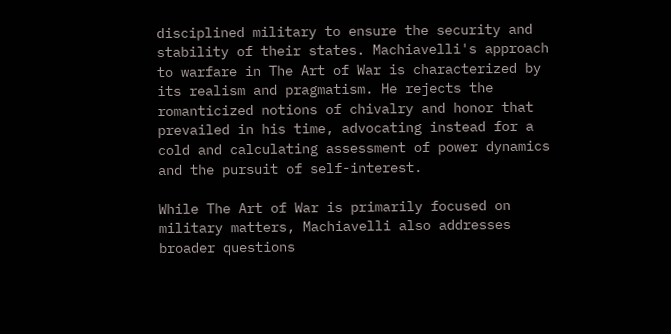disciplined military to ensure the security and stability of their states. Machiavelli's approach to warfare in The Art of War is characterized by its realism and pragmatism. He rejects the romanticized notions of chivalry and honor that prevailed in his time, advocating instead for a cold and calculating assessment of power dynamics and the pursuit of self-interest.

While The Art of War is primarily focused on military matters, Machiavelli also addresses broader questions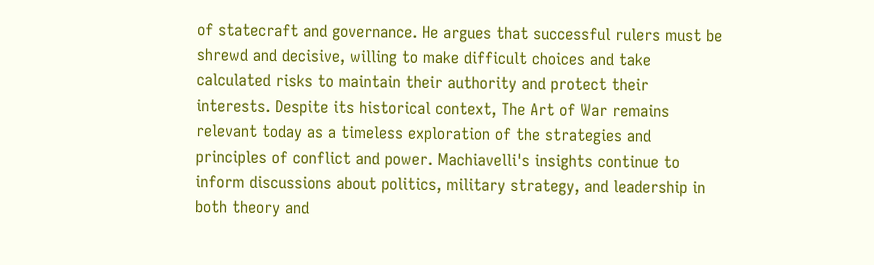of statecraft and governance. He argues that successful rulers must be shrewd and decisive, willing to make difficult choices and take calculated risks to maintain their authority and protect their interests. Despite its historical context, The Art of War remains relevant today as a timeless exploration of the strategies and principles of conflict and power. Machiavelli's insights continue to inform discussions about politics, military strategy, and leadership in both theory and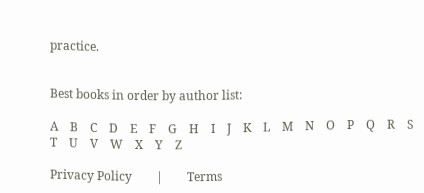practice.


Best books in order by author list:

A    B    C    D    E    F    G    H    I    J    K    L    M    N    O    P    Q    R    S    T    U    V    W    X    Y    Z

Privacy Policy        |        Terms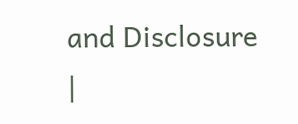and Disclosure        |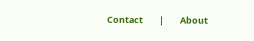Contact        |        About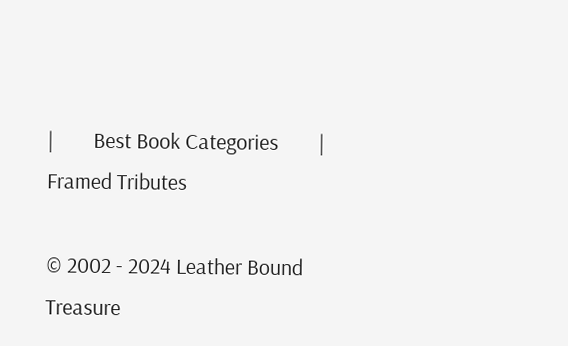|        Best Book Categories        |        Framed Tributes

© 2002 - 2024 Leather Bound Treasure